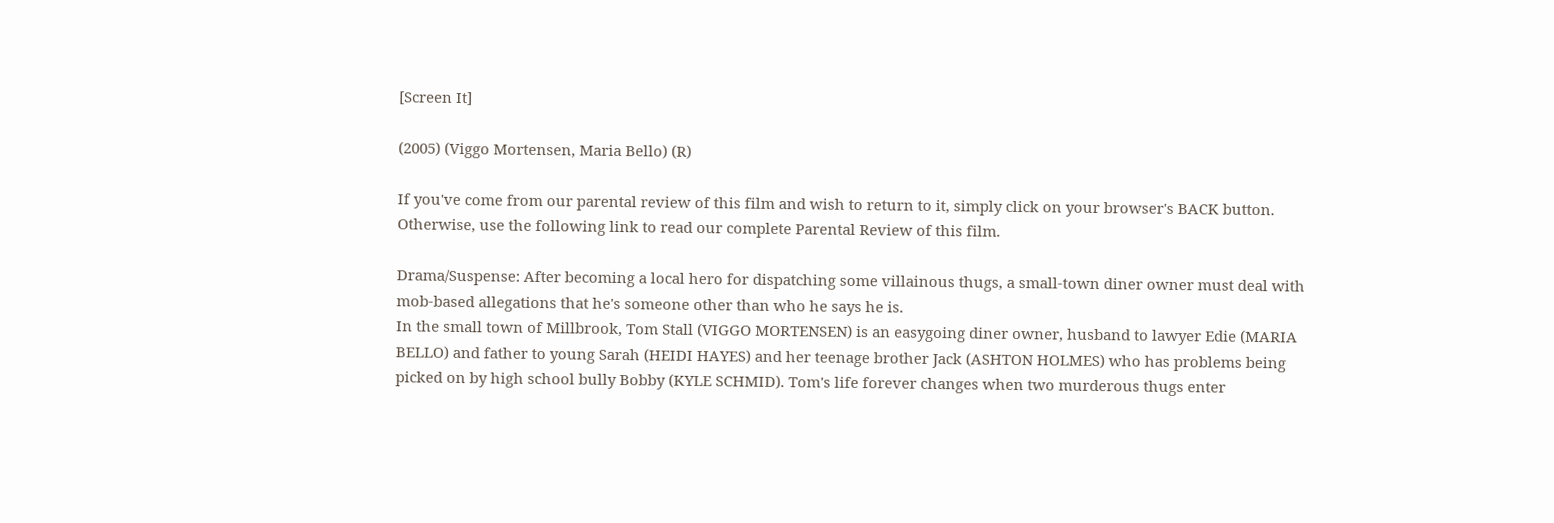[Screen It]

(2005) (Viggo Mortensen, Maria Bello) (R)

If you've come from our parental review of this film and wish to return to it, simply click on your browser's BACK button.
Otherwise, use the following link to read our complete Parental Review of this film.

Drama/Suspense: After becoming a local hero for dispatching some villainous thugs, a small-town diner owner must deal with mob-based allegations that he's someone other than who he says he is.
In the small town of Millbrook, Tom Stall (VIGGO MORTENSEN) is an easygoing diner owner, husband to lawyer Edie (MARIA BELLO) and father to young Sarah (HEIDI HAYES) and her teenage brother Jack (ASHTON HOLMES) who has problems being picked on by high school bully Bobby (KYLE SCHMID). Tom's life forever changes when two murderous thugs enter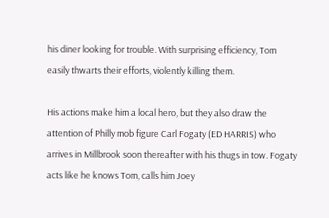his diner looking for trouble. With surprising efficiency, Tom easily thwarts their efforts, violently killing them.

His actions make him a local hero, but they also draw the attention of Philly mob figure Carl Fogaty (ED HARRIS) who arrives in Millbrook soon thereafter with his thugs in tow. Fogaty acts like he knows Tom, calls him Joey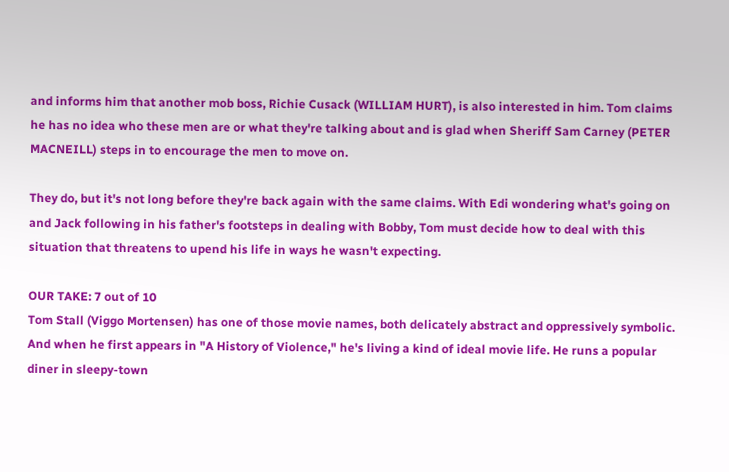and informs him that another mob boss, Richie Cusack (WILLIAM HURT), is also interested in him. Tom claims he has no idea who these men are or what they're talking about and is glad when Sheriff Sam Carney (PETER MACNEILL) steps in to encourage the men to move on.

They do, but it's not long before they're back again with the same claims. With Edi wondering what's going on and Jack following in his father's footsteps in dealing with Bobby, Tom must decide how to deal with this situation that threatens to upend his life in ways he wasn't expecting.

OUR TAKE: 7 out of 10
Tom Stall (Viggo Mortensen) has one of those movie names, both delicately abstract and oppressively symbolic. And when he first appears in "A History of Violence," he's living a kind of ideal movie life. He runs a popular diner in sleepy-town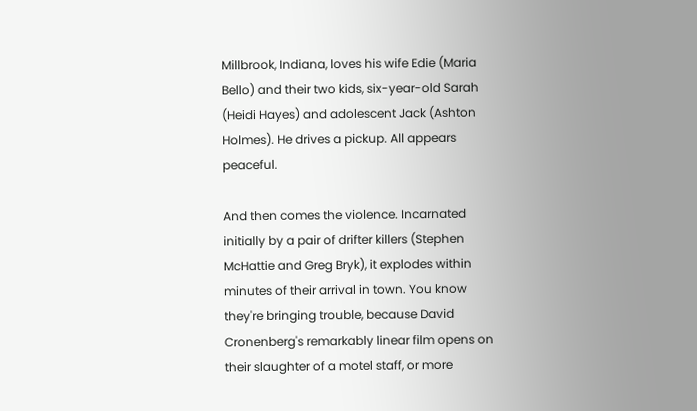Millbrook, Indiana, loves his wife Edie (Maria Bello) and their two kids, six-year-old Sarah (Heidi Hayes) and adolescent Jack (Ashton Holmes). He drives a pickup. All appears peaceful.

And then comes the violence. Incarnated initially by a pair of drifter killers (Stephen McHattie and Greg Bryk), it explodes within minutes of their arrival in town. You know they're bringing trouble, because David Cronenberg's remarkably linear film opens on their slaughter of a motel staff, or more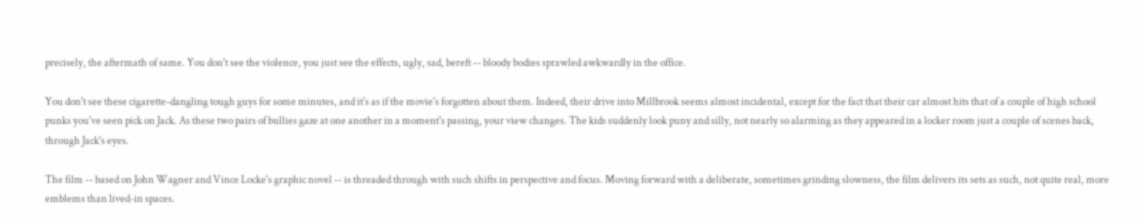precisely, the aftermath of same. You don't see the violence, you just see the effects, ugly, sad, bereft -- bloody bodies sprawled awkwardly in the office.

You don't see these cigarette-dangling tough guys for some minutes, and it's as if the movie's forgotten about them. Indeed, their drive into Millbrook seems almost incidental, except for the fact that their car almost hits that of a couple of high school punks you've seen pick on Jack. As these two pairs of bullies gaze at one another in a moment's passing, your view changes. The kids suddenly look puny and silly, not nearly so alarming as they appeared in a locker room just a couple of scenes back, through Jack's eyes.

The film -- based on John Wagner and Vince Locke's graphic novel -- is threaded through with such shifts in perspective and focus. Moving forward with a deliberate, sometimes grinding slowness, the film delivers its sets as such, not quite real, more emblems than lived-in spaces.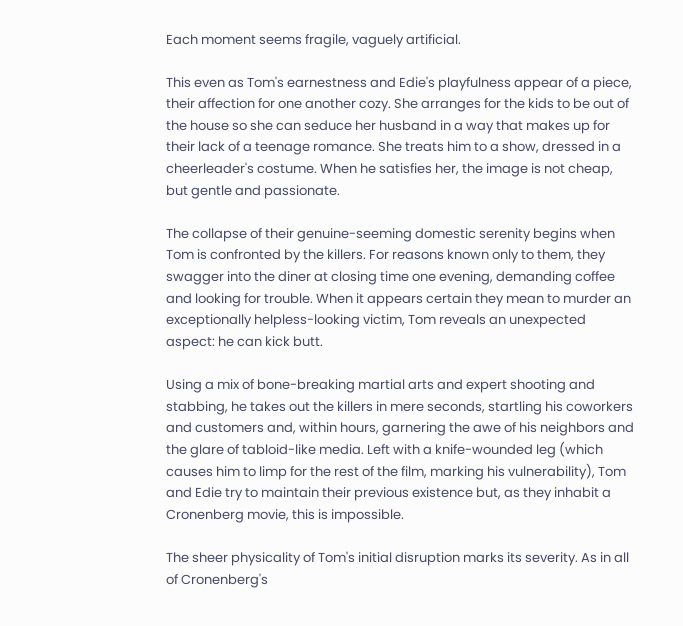Each moment seems fragile, vaguely artificial.

This even as Tom's earnestness and Edie's playfulness appear of a piece, their affection for one another cozy. She arranges for the kids to be out of the house so she can seduce her husband in a way that makes up for their lack of a teenage romance. She treats him to a show, dressed in a cheerleader's costume. When he satisfies her, the image is not cheap, but gentle and passionate.

The collapse of their genuine-seeming domestic serenity begins when Tom is confronted by the killers. For reasons known only to them, they swagger into the diner at closing time one evening, demanding coffee and looking for trouble. When it appears certain they mean to murder an exceptionally helpless-looking victim, Tom reveals an unexpected aspect: he can kick butt.

Using a mix of bone-breaking martial arts and expert shooting and stabbing, he takes out the killers in mere seconds, startling his coworkers and customers and, within hours, garnering the awe of his neighbors and the glare of tabloid-like media. Left with a knife-wounded leg (which causes him to limp for the rest of the film, marking his vulnerability), Tom and Edie try to maintain their previous existence but, as they inhabit a Cronenberg movie, this is impossible.

The sheer physicality of Tom's initial disruption marks its severity. As in all of Cronenberg's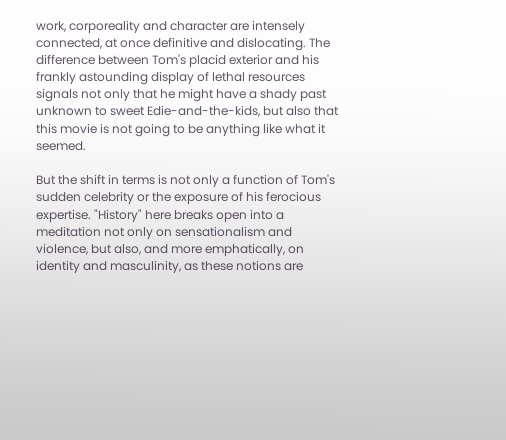work, corporeality and character are intensely connected, at once definitive and dislocating. The difference between Tom's placid exterior and his frankly astounding display of lethal resources signals not only that he might have a shady past unknown to sweet Edie-and-the-kids, but also that this movie is not going to be anything like what it seemed.

But the shift in terms is not only a function of Tom's sudden celebrity or the exposure of his ferocious expertise. "History" here breaks open into a meditation not only on sensationalism and violence, but also, and more emphatically, on identity and masculinity, as these notions are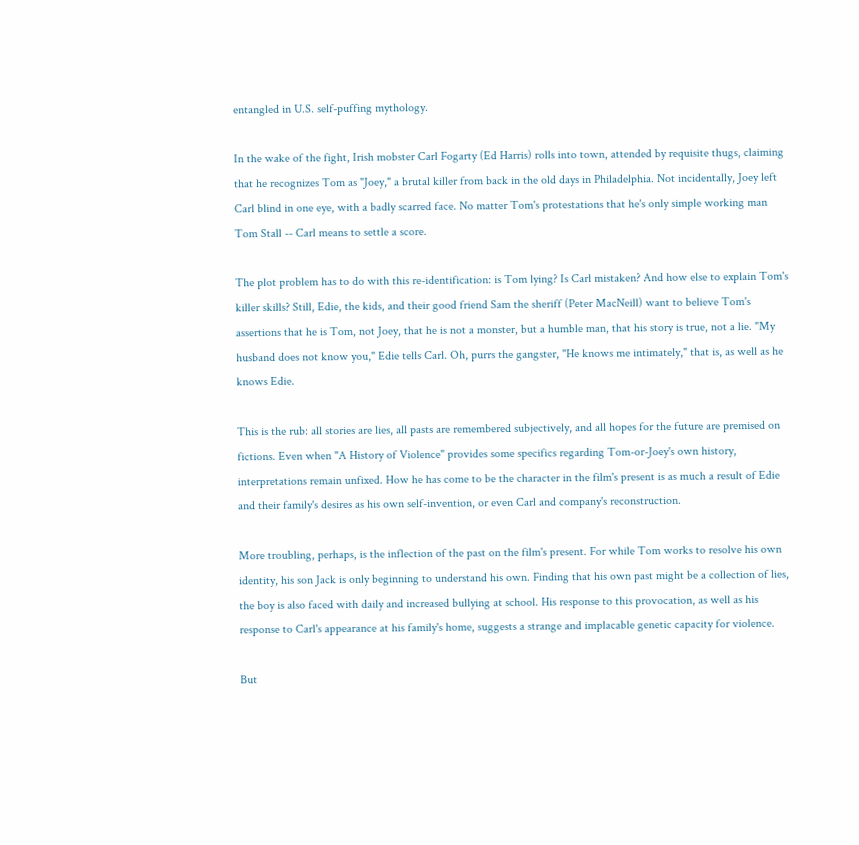entangled in U.S. self-puffing mythology.

In the wake of the fight, Irish mobster Carl Fogarty (Ed Harris) rolls into town, attended by requisite thugs, claiming that he recognizes Tom as "Joey," a brutal killer from back in the old days in Philadelphia. Not incidentally, Joey left Carl blind in one eye, with a badly scarred face. No matter Tom's protestations that he's only simple working man Tom Stall -- Carl means to settle a score.

The plot problem has to do with this re-identification: is Tom lying? Is Carl mistaken? And how else to explain Tom's killer skills? Still, Edie, the kids, and their good friend Sam the sheriff (Peter MacNeill) want to believe Tom's assertions that he is Tom, not Joey, that he is not a monster, but a humble man, that his story is true, not a lie. "My husband does not know you," Edie tells Carl. Oh, purrs the gangster, "He knows me intimately," that is, as well as he knows Edie.

This is the rub: all stories are lies, all pasts are remembered subjectively, and all hopes for the future are premised on fictions. Even when "A History of Violence" provides some specifics regarding Tom-or-Joey's own history, interpretations remain unfixed. How he has come to be the character in the film's present is as much a result of Edie and their family's desires as his own self-invention, or even Carl and company's reconstruction.

More troubling, perhaps, is the inflection of the past on the film's present. For while Tom works to resolve his own identity, his son Jack is only beginning to understand his own. Finding that his own past might be a collection of lies, the boy is also faced with daily and increased bullying at school. His response to this provocation, as well as his response to Carl's appearance at his family's home, suggests a strange and implacable genetic capacity for violence.

But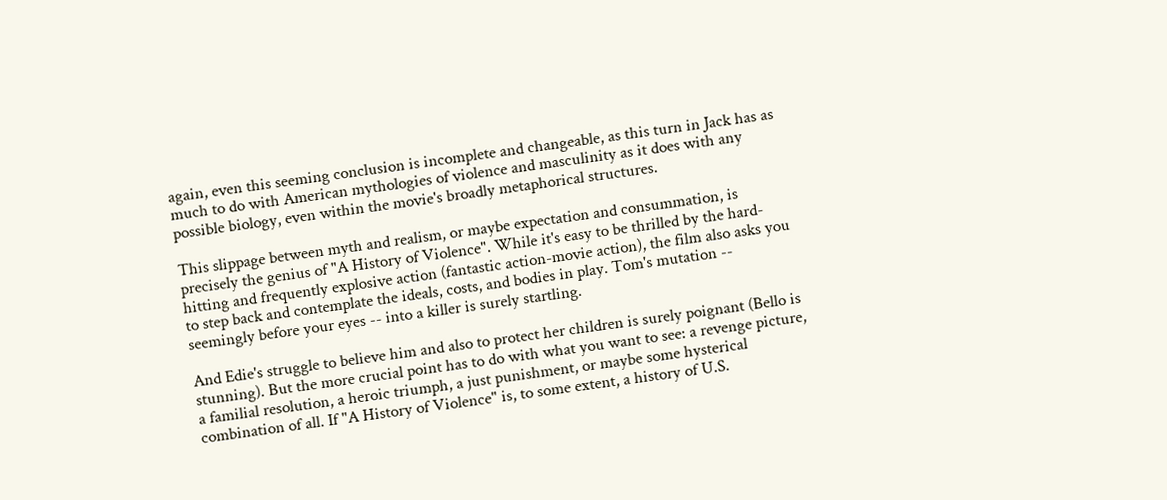again, even this seeming conclusion is incomplete and changeable, as this turn in Jack has as much to do with American mythologies of violence and masculinity as it does with any possible biology, even within the movie's broadly metaphorical structures.

This slippage between myth and realism, or maybe expectation and consummation, is precisely the genius of "A History of Violence". While it's easy to be thrilled by the hard-hitting and frequently explosive action (fantastic action-movie action), the film also asks you to step back and contemplate the ideals, costs, and bodies in play. Tom's mutation -- seemingly before your eyes -- into a killer is surely startling.

And Edie's struggle to believe him and also to protect her children is surely poignant (Bello is stunning). But the more crucial point has to do with what you want to see: a revenge picture, a familial resolution, a heroic triumph, a just punishment, or maybe some hysterical combination of all. If "A History of Violence" is, to some extent, a history of U.S.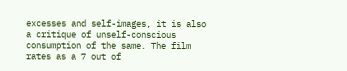excesses and self-images, it is also a critique of unself-conscious consumption of the same. The film rates as a 7 out of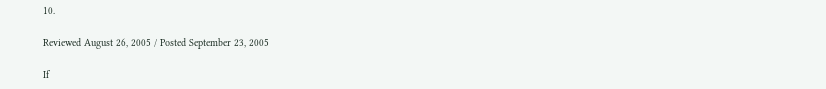10.

Reviewed August 26, 2005 / Posted September 23, 2005

If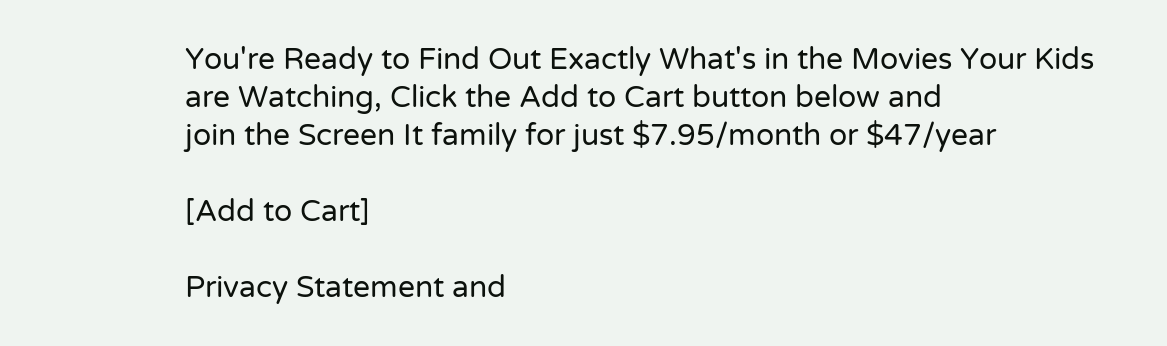You're Ready to Find Out Exactly What's in the Movies Your Kids
are Watching, Click the Add to Cart button below and
join the Screen It family for just $7.95/month or $47/year

[Add to Cart]

Privacy Statement and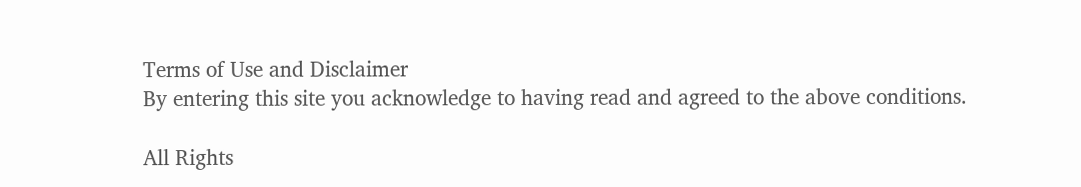Terms of Use and Disclaimer
By entering this site you acknowledge to having read and agreed to the above conditions.

All Rights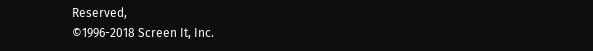Reserved,
©1996-2018 Screen It, Inc.